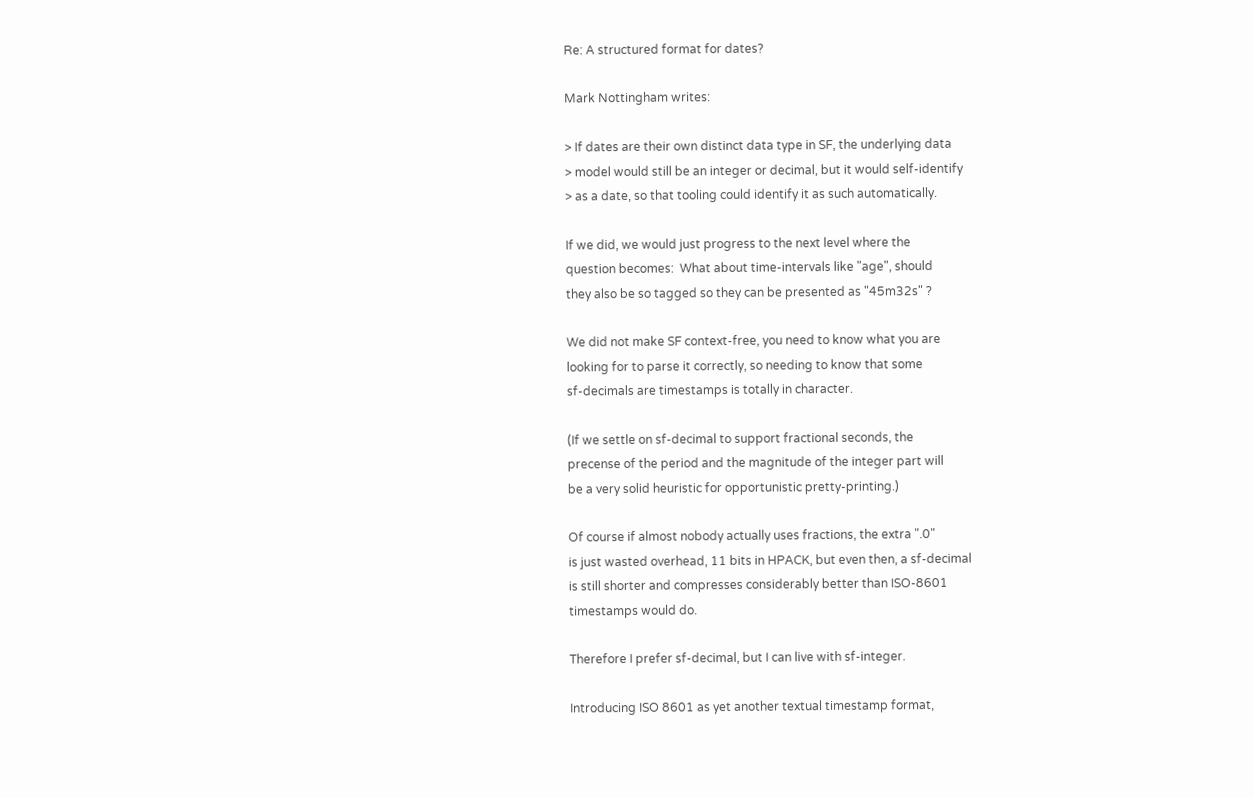Re: A structured format for dates?

Mark Nottingham writes:

> If dates are their own distinct data type in SF, the underlying data
> model would still be an integer or decimal, but it would self-identify
> as a date, so that tooling could identify it as such automatically.

If we did, we would just progress to the next level where the
question becomes:  What about time-intervals like "age", should
they also be so tagged so they can be presented as "45m32s" ?

We did not make SF context-free, you need to know what you are
looking for to parse it correctly, so needing to know that some
sf-decimals are timestamps is totally in character.

(If we settle on sf-decimal to support fractional seconds, the
precense of the period and the magnitude of the integer part will
be a very solid heuristic for opportunistic pretty-printing.)

Of course if almost nobody actually uses fractions, the extra ".0"
is just wasted overhead, 11 bits in HPACK, but even then, a sf-decimal
is still shorter and compresses considerably better than ISO-8601
timestamps would do.

Therefore I prefer sf-decimal, but I can live with sf-integer.

Introducing ISO 8601 as yet another textual timestamp format,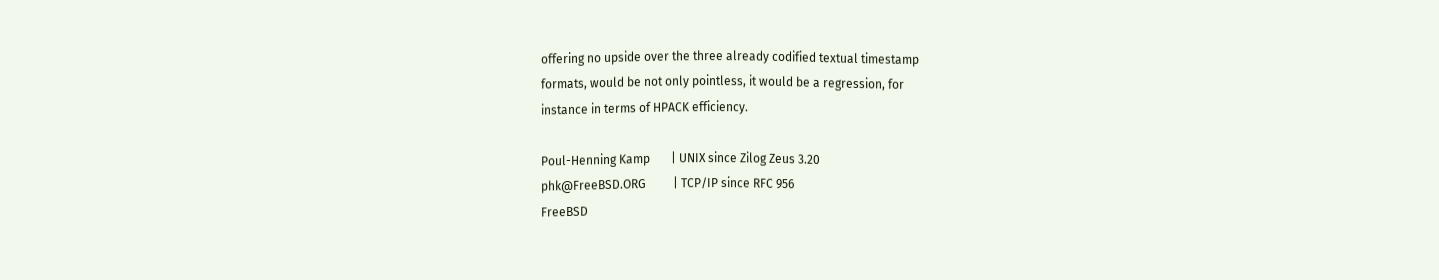offering no upside over the three already codified textual timestamp
formats, would be not only pointless, it would be a regression, for
instance in terms of HPACK efficiency.

Poul-Henning Kamp       | UNIX since Zilog Zeus 3.20
phk@FreeBSD.ORG         | TCP/IP since RFC 956
FreeBSD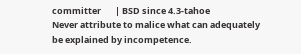committer       | BSD since 4.3-tahoe
Never attribute to malice what can adequately be explained by incompetence.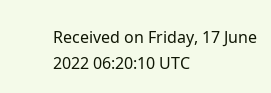Received on Friday, 17 June 2022 06:20:10 UTC